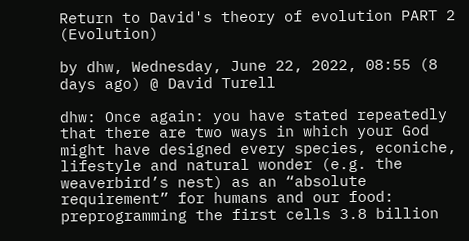Return to David's theory of evolution PART 2 (Evolution)

by dhw, Wednesday, June 22, 2022, 08:55 (8 days ago) @ David Turell

dhw: Once again: you have stated repeatedly that there are two ways in which your God might have designed every species, econiche, lifestyle and natural wonder (e.g. the weaverbird’s nest) as an “absolute requirement” for humans and our food: preprogramming the first cells 3.8 billion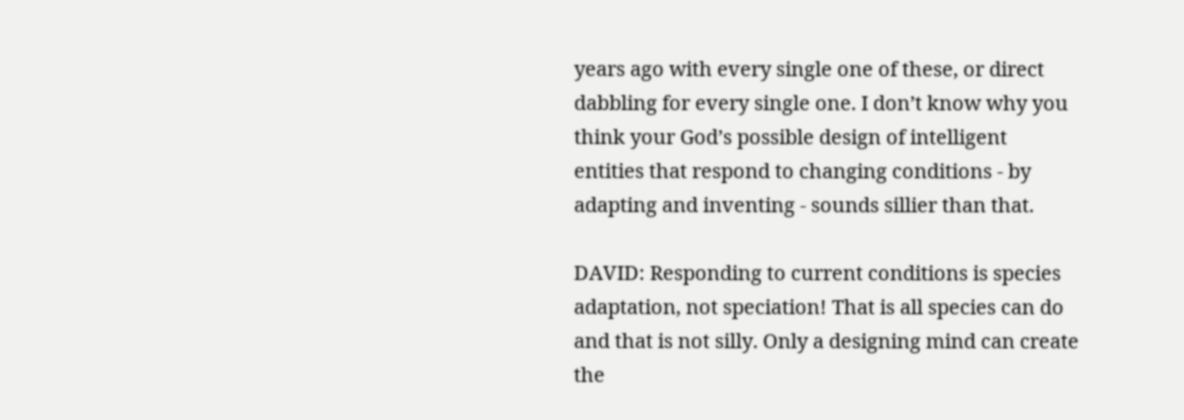years ago with every single one of these, or direct dabbling for every single one. I don’t know why you think your God’s possible design of intelligent entities that respond to changing conditions - by adapting and inventing - sounds sillier than that.

DAVID: Responding to current conditions is species adaptation, not speciation! That is all species can do and that is not silly. Only a designing mind can create the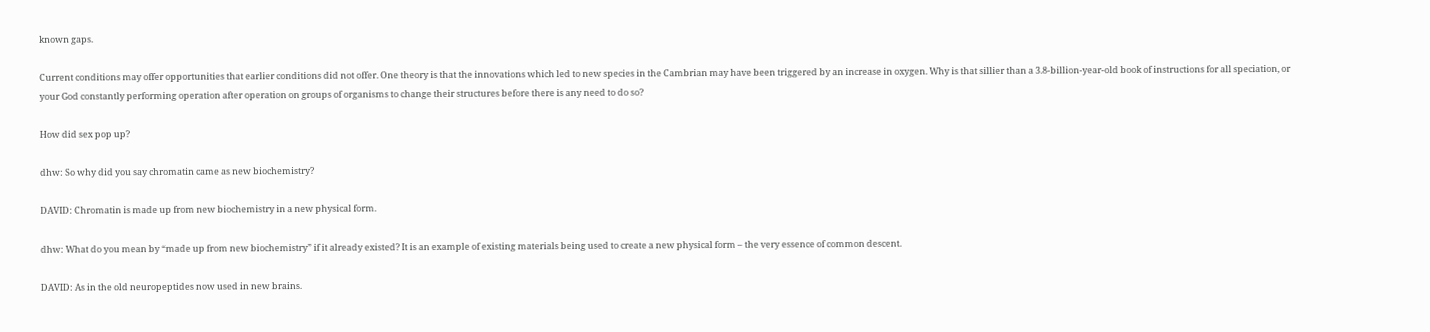known gaps.

Current conditions may offer opportunities that earlier conditions did not offer. One theory is that the innovations which led to new species in the Cambrian may have been triggered by an increase in oxygen. Why is that sillier than a 3.8-billion-year-old book of instructions for all speciation, or your God constantly performing operation after operation on groups of organisms to change their structures before there is any need to do so?

How did sex pop up?

dhw: So why did you say chromatin came as new biochemistry?

DAVID: Chromatin is made up from new biochemistry in a new physical form.

dhw: What do you mean by “made up from new biochemistry” if it already existed? It is an example of existing materials being used to create a new physical form – the very essence of common descent.

DAVID: As in the old neuropeptides now used in new brains.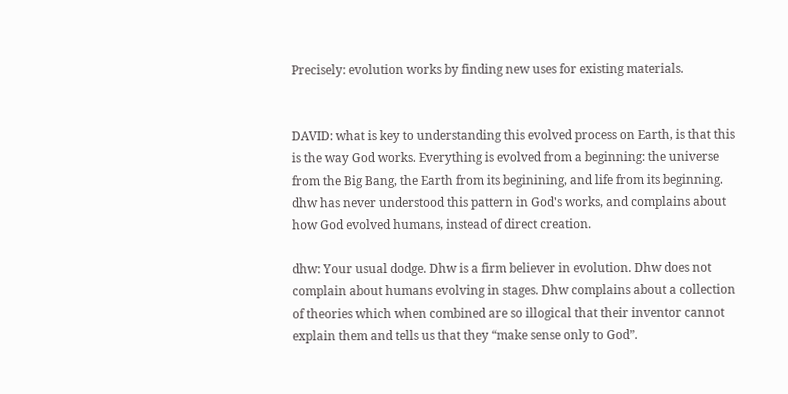Precisely: evolution works by finding new uses for existing materials.


DAVID: what is key to understanding this evolved process on Earth, is that this is the way God works. Everything is evolved from a beginning: the universe from the Big Bang, the Earth from its beginining, and life from its beginning. dhw has never understood this pattern in God's works, and complains about how God evolved humans, instead of direct creation.

dhw: Your usual dodge. Dhw is a firm believer in evolution. Dhw does not complain about humans evolving in stages. Dhw complains about a collection of theories which when combined are so illogical that their inventor cannot explain them and tells us that they “make sense only to God”.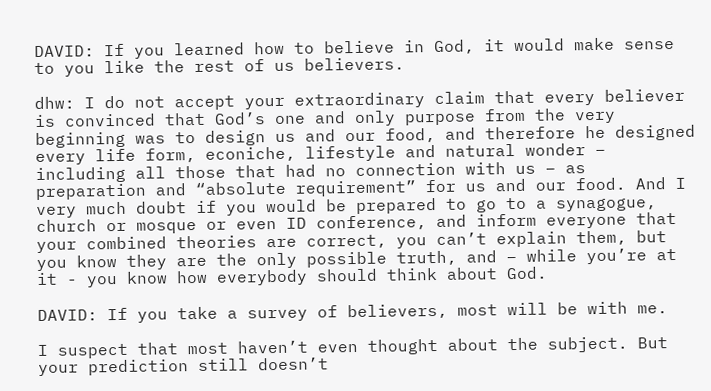DAVID: If you learned how to believe in God, it would make sense to you like the rest of us believers.

dhw: I do not accept your extraordinary claim that every believer is convinced that God’s one and only purpose from the very beginning was to design us and our food, and therefore he designed every life form, econiche, lifestyle and natural wonder – including all those that had no connection with us – as preparation and “absolute requirement” for us and our food. And I very much doubt if you would be prepared to go to a synagogue, church or mosque or even ID conference, and inform everyone that your combined theories are correct, you can’t explain them, but you know they are the only possible truth, and – while you’re at it - you know how everybody should think about God.

DAVID: If you take a survey of believers, most will be with me.

I suspect that most haven’t even thought about the subject. But your prediction still doesn’t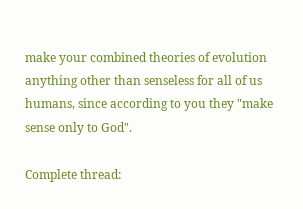make your combined theories of evolution anything other than senseless for all of us humans, since according to you they "make sense only to God".

Complete thread: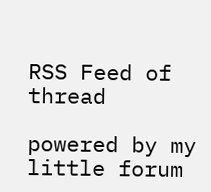RSS Feed of thread

powered by my little forum